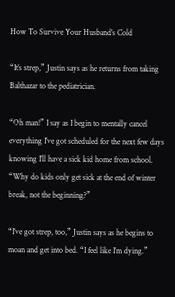How To Survive Your Husband’s Cold

“It’s strep,” Justin says as he returns from taking Balthazar to the pediatrician.

“Oh man!” I say as I begin to mentally cancel everything I’ve got scheduled for the next few days knowing I’ll have a sick kid home from school. “Why do kids only get sick at the end of winter break, not the beginning?”

“I’ve got strep, too,” Justin says as he begins to moan and get into bed. “I feel like I’m dying.”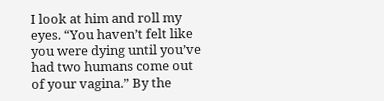I look at him and roll my eyes. “You haven’t felt like you were dying until you’ve had two humans come out of your vagina.” By the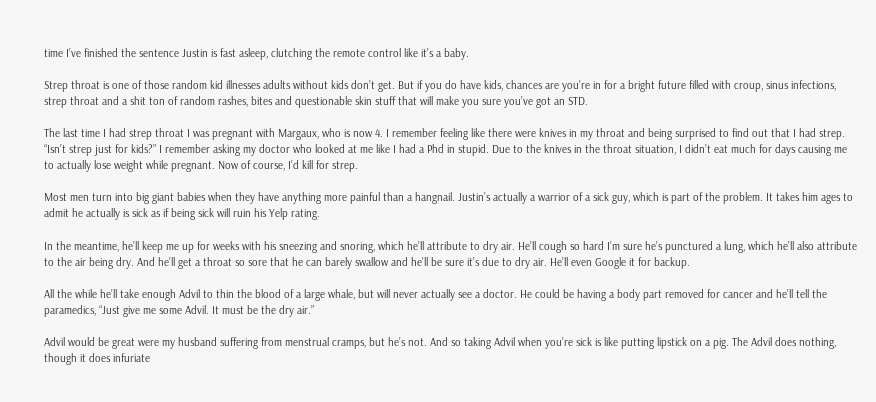time I’ve finished the sentence Justin is fast asleep, clutching the remote control like it’s a baby.

Strep throat is one of those random kid illnesses adults without kids don’t get. But if you do have kids, chances are you’re in for a bright future filled with croup, sinus infections, strep throat and a shit ton of random rashes, bites and questionable skin stuff that will make you sure you’ve got an STD.

The last time I had strep throat I was pregnant with Margaux, who is now 4. I remember feeling like there were knives in my throat and being surprised to find out that I had strep. “Isn’t strep just for kids?” I remember asking my doctor who looked at me like I had a Phd in stupid. Due to the knives in the throat situation, I didn’t eat much for days causing me to actually lose weight while pregnant. Now of course, I’d kill for strep.

Most men turn into big giant babies when they have anything more painful than a hangnail. Justin’s actually a warrior of a sick guy, which is part of the problem. It takes him ages to admit he actually is sick as if being sick will ruin his Yelp rating.

In the meantime, he’ll keep me up for weeks with his sneezing and snoring, which he’ll attribute to dry air. He’ll cough so hard I’m sure he’s punctured a lung, which he’ll also attribute to the air being dry. And he’ll get a throat so sore that he can barely swallow and he’ll be sure it’s due to dry air. He’ll even Google it for backup.

All the while he’ll take enough Advil to thin the blood of a large whale, but will never actually see a doctor. He could be having a body part removed for cancer and he’ll tell the paramedics, “Just give me some Advil. It must be the dry air.”

Advil would be great were my husband suffering from menstrual cramps, but he’s not. And so taking Advil when you’re sick is like putting lipstick on a pig. The Advil does nothing, though it does infuriate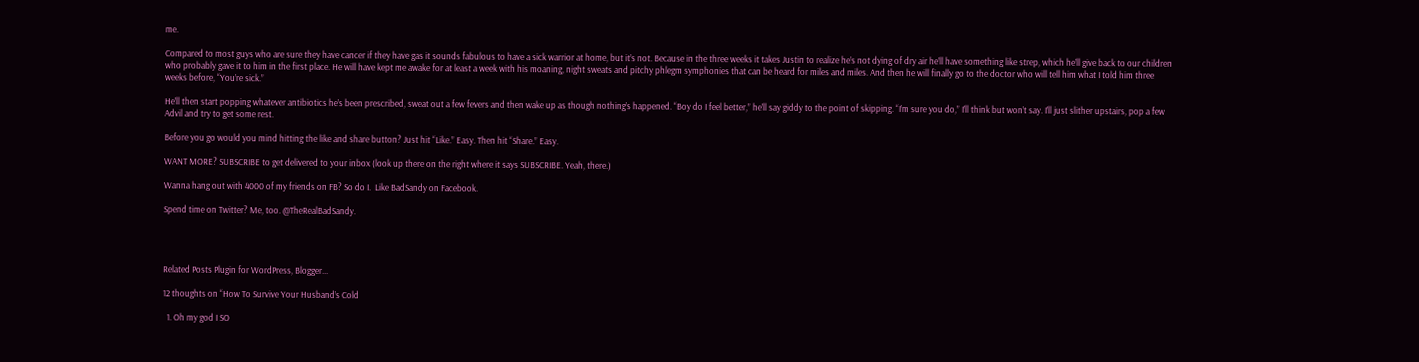me.

Compared to most guys who are sure they have cancer if they have gas it sounds fabulous to have a sick warrior at home, but it’s not. Because in the three weeks it takes Justin to realize he’s not dying of dry air he’ll have something like strep, which he’ll give back to our children who probably gave it to him in the first place. He will have kept me awake for at least a week with his moaning, night sweats and pitchy phlegm symphonies that can be heard for miles and miles. And then he will finally go to the doctor who will tell him what I told him three weeks before, “You’re sick.”

He’ll then start popping whatever antibiotics he’s been prescribed, sweat out a few fevers and then wake up as though nothing’s happened. “Boy do I feel better,” he’ll say giddy to the point of skipping. “I’m sure you do,” I’ll think but won’t say. I’ll just slither upstairs, pop a few Advil and try to get some rest.

Before you go would you mind hitting the like and share button? Just hit “Like.” Easy. Then hit “Share.” Easy.

WANT MORE? SUBSCRIBE to get delivered to your inbox (look up there on the right where it says SUBSCRIBE. Yeah, there.)

Wanna hang out with 4000 of my friends on FB? So do I.  Like BadSandy on Facebook.

Spend time on Twitter? Me, too. @TheRealBadSandy.




Related Posts Plugin for WordPress, Blogger...

12 thoughts on “How To Survive Your Husband’s Cold

  1. Oh my god I SO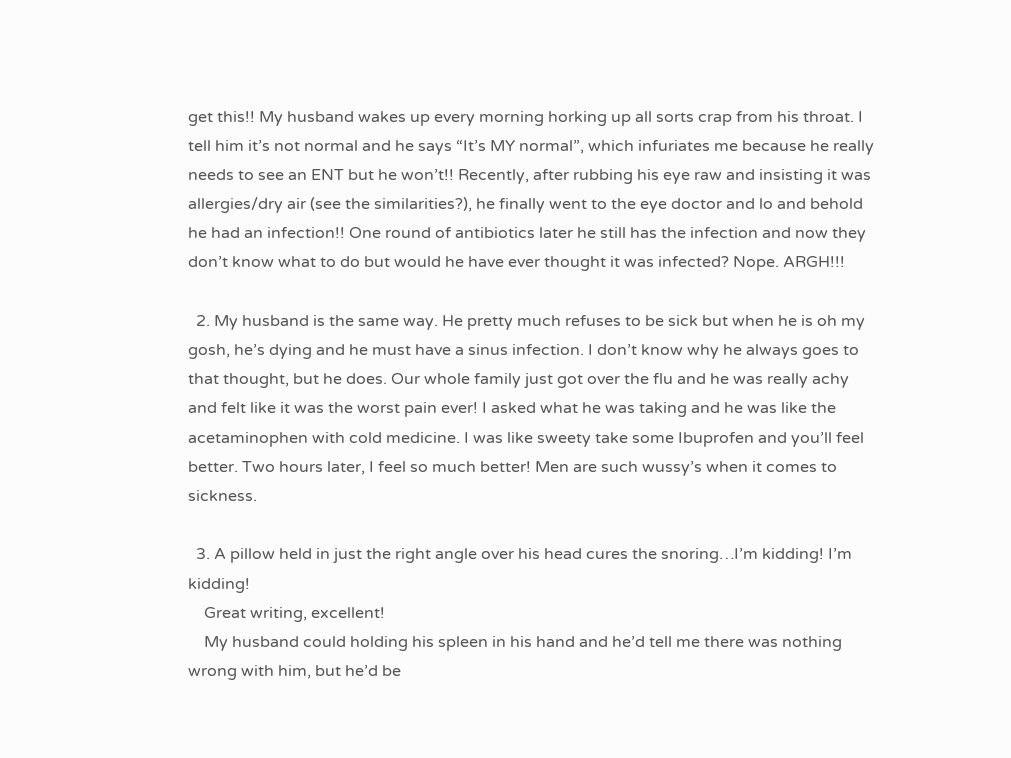get this!! My husband wakes up every morning horking up all sorts crap from his throat. I tell him it’s not normal and he says “It’s MY normal”, which infuriates me because he really needs to see an ENT but he won’t!! Recently, after rubbing his eye raw and insisting it was allergies/dry air (see the similarities?), he finally went to the eye doctor and lo and behold he had an infection!! One round of antibiotics later he still has the infection and now they don’t know what to do but would he have ever thought it was infected? Nope. ARGH!!!

  2. My husband is the same way. He pretty much refuses to be sick but when he is oh my gosh, he’s dying and he must have a sinus infection. I don’t know why he always goes to that thought, but he does. Our whole family just got over the flu and he was really achy and felt like it was the worst pain ever! I asked what he was taking and he was like the acetaminophen with cold medicine. I was like sweety take some Ibuprofen and you’ll feel better. Two hours later, I feel so much better! Men are such wussy’s when it comes to sickness.

  3. A pillow held in just the right angle over his head cures the snoring…I’m kidding! I’m kidding!
    Great writing, excellent!
    My husband could holding his spleen in his hand and he’d tell me there was nothing wrong with him, but he’d be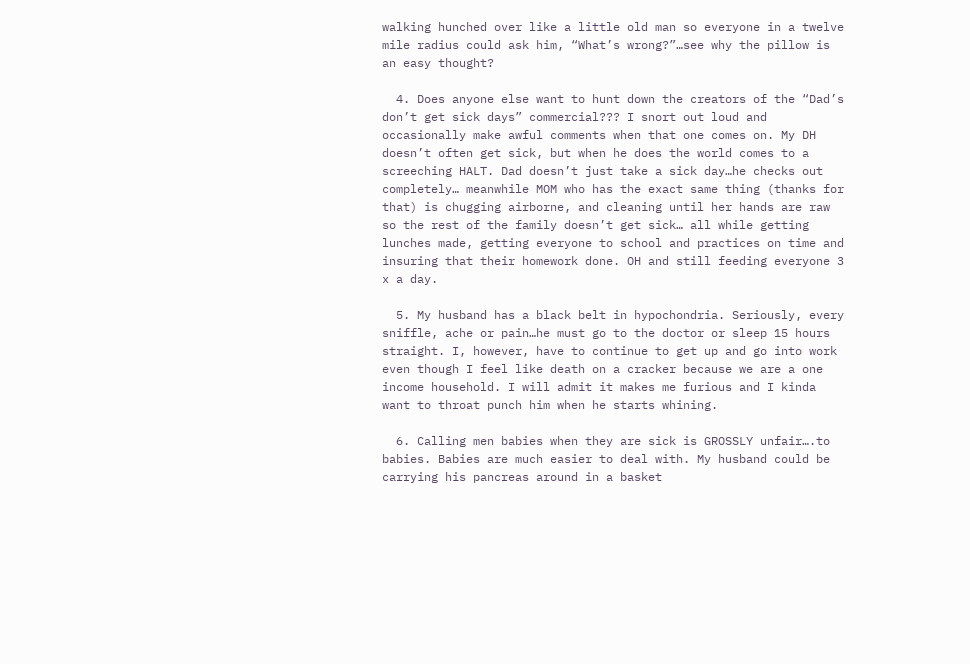walking hunched over like a little old man so everyone in a twelve mile radius could ask him, “What’s wrong?”…see why the pillow is an easy thought?

  4. Does anyone else want to hunt down the creators of the “Dad’s don’t get sick days” commercial??? I snort out loud and occasionally make awful comments when that one comes on. My DH doesn’t often get sick, but when he does the world comes to a screeching HALT. Dad doesn’t just take a sick day…he checks out completely… meanwhile MOM who has the exact same thing (thanks for that) is chugging airborne, and cleaning until her hands are raw so the rest of the family doesn’t get sick… all while getting lunches made, getting everyone to school and practices on time and insuring that their homework done. OH and still feeding everyone 3 x a day.

  5. My husband has a black belt in hypochondria. Seriously, every sniffle, ache or pain…he must go to the doctor or sleep 15 hours straight. I, however, have to continue to get up and go into work even though I feel like death on a cracker because we are a one income household. I will admit it makes me furious and I kinda want to throat punch him when he starts whining.

  6. Calling men babies when they are sick is GROSSLY unfair….to babies. Babies are much easier to deal with. My husband could be carrying his pancreas around in a basket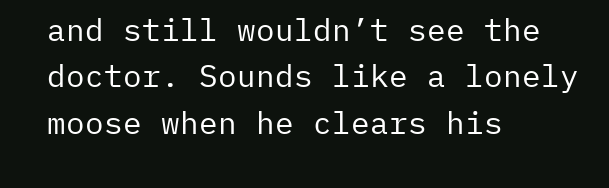and still wouldn’t see the doctor. Sounds like a lonely moose when he clears his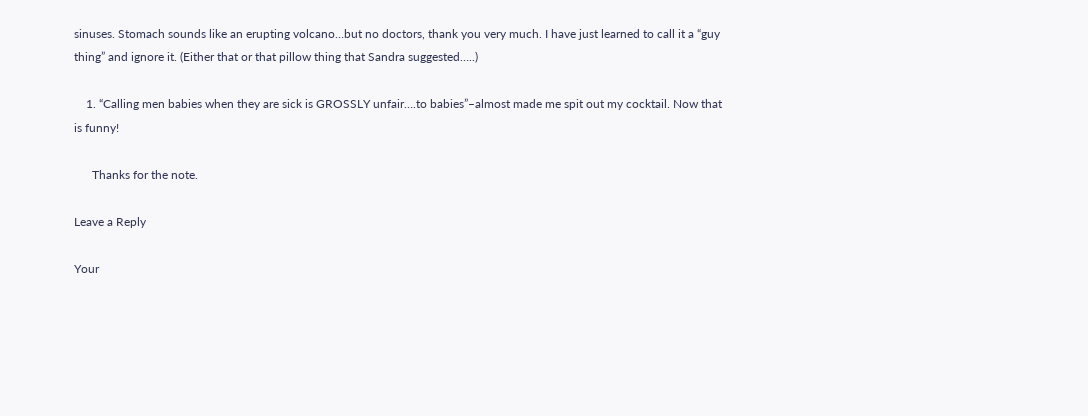sinuses. Stomach sounds like an erupting volcano…but no doctors, thank you very much. I have just learned to call it a “guy thing” and ignore it. (Either that or that pillow thing that Sandra suggested…..)

    1. “Calling men babies when they are sick is GROSSLY unfair….to babies”–almost made me spit out my cocktail. Now that is funny!

      Thanks for the note.

Leave a Reply

Your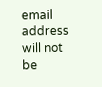email address will not be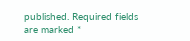published. Required fields are marked *